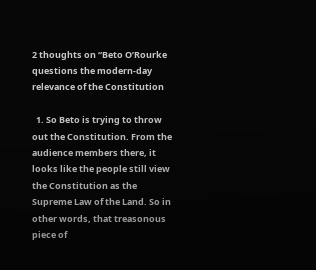2 thoughts on “Beto O’Rourke questions the modern-day relevance of the Constitution

  1. So Beto is trying to throw out the Constitution. From the audience members there, it looks like the people still view the Constitution as the Supreme Law of the Land. So in other words, that treasonous piece of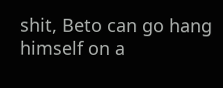shit, Beto can go hang himself on a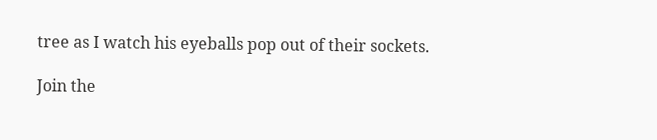tree as I watch his eyeballs pop out of their sockets.

Join the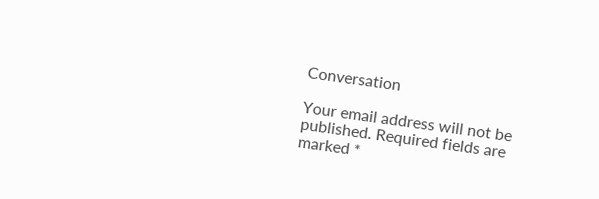Conversation

Your email address will not be published. Required fields are marked *